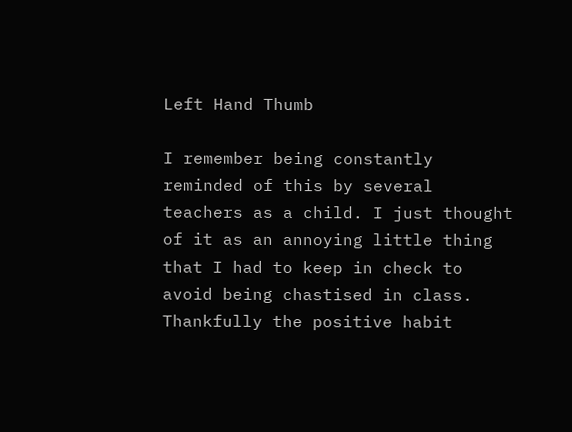Left Hand Thumb

I remember being constantly reminded of this by several teachers as a child. I just thought of it as an annoying little thing that I had to keep in check to avoid being chastised in class. Thankfully the positive habit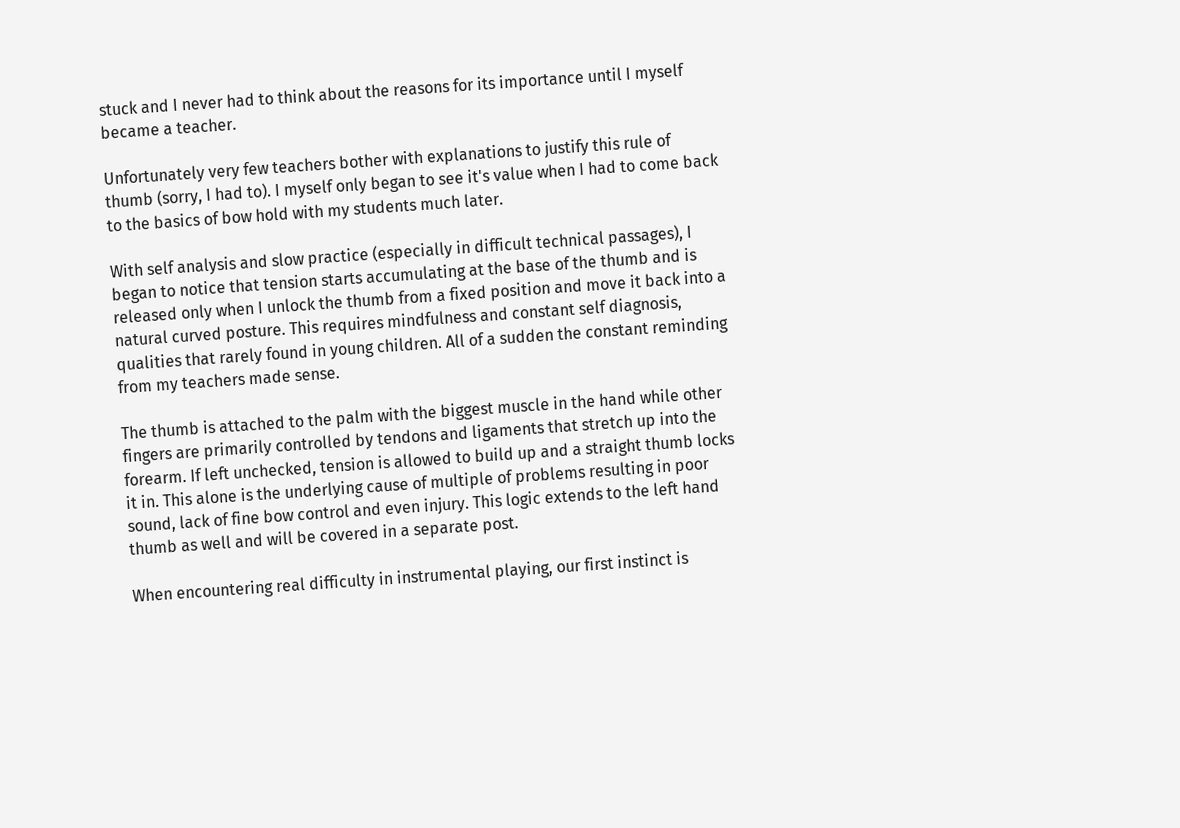stuck and I never had to think about the reasons for its importance until I myself became a teacher.

Unfortunately very few teachers bother with explanations to justify this rule of thumb (sorry, I had to). I myself only began to see it's value when I had to come back to the basics of bow hold with my students much later.

With self analysis and slow practice (especially in difficult technical passages), I began to notice that tension starts accumulating at the base of the thumb and is released only when I unlock the thumb from a fixed position and move it back into a natural curved posture. This requires mindfulness and constant self diagnosis, qualities that rarely found in young children. All of a sudden the constant reminding from my teachers made sense.

The thumb is attached to the palm with the biggest muscle in the hand while other fingers are primarily controlled by tendons and ligaments that stretch up into the forearm. If left unchecked, tension is allowed to build up and a straight thumb locks it in. This alone is the underlying cause of multiple of problems resulting in poor sound, lack of fine bow control and even injury. This logic extends to the left hand thumb as well and will be covered in a separate post.

When encountering real difficulty in instrumental playing, our first instinct is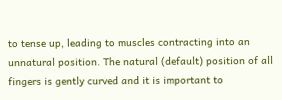to tense up, leading to muscles contracting into an unnatural position. The natural (default) position of all fingers is gently curved and it is important to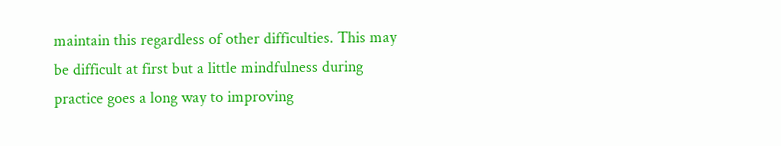maintain this regardless of other difficulties. This may be difficult at first but a little mindfulness during practice goes a long way to improving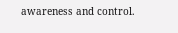awareness and control.